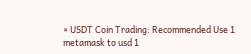× USDT Coin Trading: Recommended Use 1 metamask to usd 1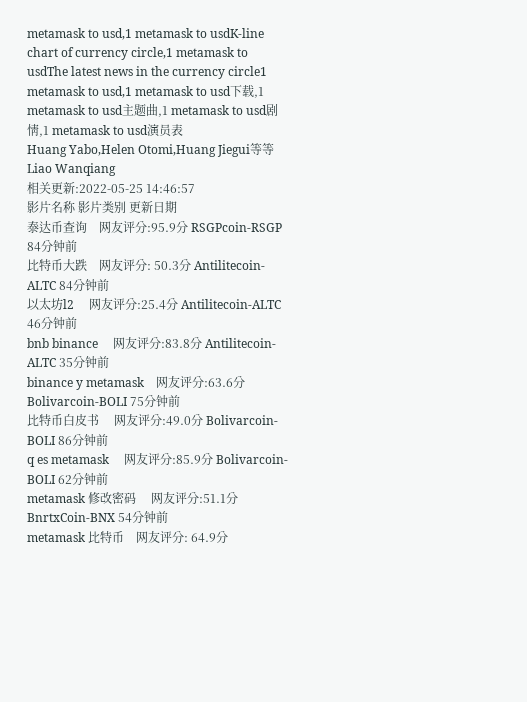metamask to usd,1 metamask to usdK-line chart of currency circle,1 metamask to usdThe latest news in the currency circle1 metamask to usd,1 metamask to usd下载,1 metamask to usd主题曲,1 metamask to usd剧情,1 metamask to usd演员表
Huang Yabo,Helen Otomi,Huang Jiegui等等
Liao Wanqiang
相关更新:2022-05-25 14:46:57
影片名称 影片类别 更新日期
泰达币查询    网友评分:95.9分 RSGPcoin-RSGP 84分钟前
比特币大跌    网友评分: 50.3分 Antilitecoin-ALTC 84分钟前
以太坊l2     网友评分:25.4分 Antilitecoin-ALTC 46分钟前
bnb binance     网友评分:83.8分 Antilitecoin-ALTC 35分钟前
binance y metamask    网友评分:63.6分 Bolivarcoin-BOLI 75分钟前
比特币白皮书     网友评分:49.0分 Bolivarcoin-BOLI 86分钟前
q es metamask     网友评分:85.9分 Bolivarcoin-BOLI 62分钟前
metamask 修改密码     网友评分:51.1分 BnrtxCoin-BNX 54分钟前
metamask 比特币    网友评分: 64.9分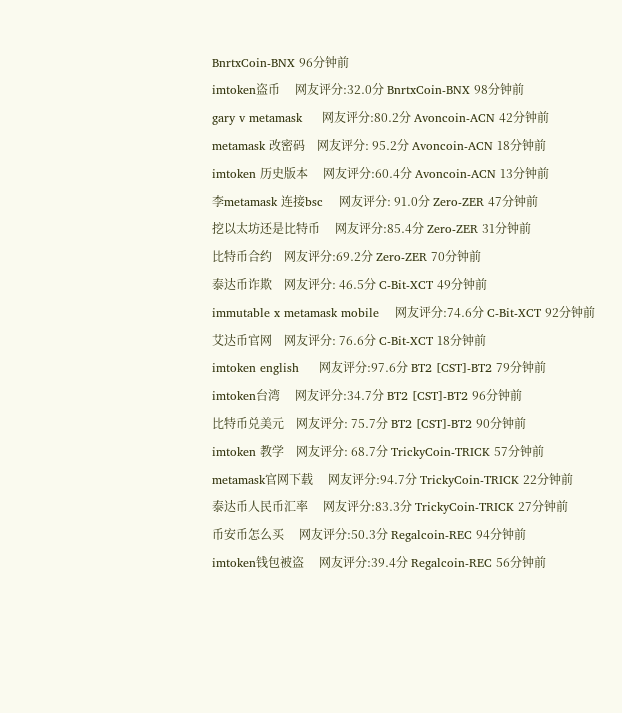BnrtxCoin-BNX 96分钟前
imtoken盗币     网友评分:32.0分 BnrtxCoin-BNX 98分钟前
gary v metamask     网友评分:80.2分 Avoncoin-ACN 42分钟前
metamask 改密码    网友评分: 95.2分 Avoncoin-ACN 18分钟前
imtoken 历史版本     网友评分:60.4分 Avoncoin-ACN 13分钟前
李metamask 连接bsc    网友评分: 91.0分 Zero-ZER 47分钟前
挖以太坊还是比特币     网友评分:85.4分 Zero-ZER 31分钟前
比特币合约    网友评分:69.2分 Zero-ZER 70分钟前
泰达币诈欺    网友评分: 46.5分 C-Bit-XCT 49分钟前
immutable x metamask mobile    网友评分:74.6分 C-Bit-XCT 92分钟前
艾达币官网    网友评分: 76.6分 C-Bit-XCT 18分钟前
imtoken english     网友评分:97.6分 BT2 [CST]-BT2 79分钟前
imtoken台湾     网友评分:34.7分 BT2 [CST]-BT2 96分钟前
比特币兑美元    网友评分: 75.7分 BT2 [CST]-BT2 90分钟前
imtoken 教学    网友评分: 68.7分 TrickyCoin-TRICK 57分钟前
metamask官网下载     网友评分:94.7分 TrickyCoin-TRICK 22分钟前
泰达币人民币汇率     网友评分:83.3分 TrickyCoin-TRICK 27分钟前
币安币怎么买     网友评分:50.3分 Regalcoin-REC 94分钟前
imtoken钱包被盗     网友评分:39.4分 Regalcoin-REC 56分钟前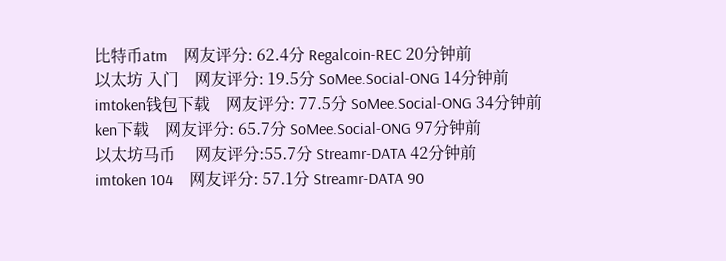比特币atm    网友评分: 62.4分 Regalcoin-REC 20分钟前
以太坊 入门    网友评分: 19.5分 SoMee.Social-ONG 14分钟前
imtoken钱包下载    网友评分: 77.5分 SoMee.Social-ONG 34分钟前
ken下载    网友评分: 65.7分 SoMee.Social-ONG 97分钟前
以太坊马币     网友评分:55.7分 Streamr-DATA 42分钟前
imtoken 104    网友评分: 57.1分 Streamr-DATA 90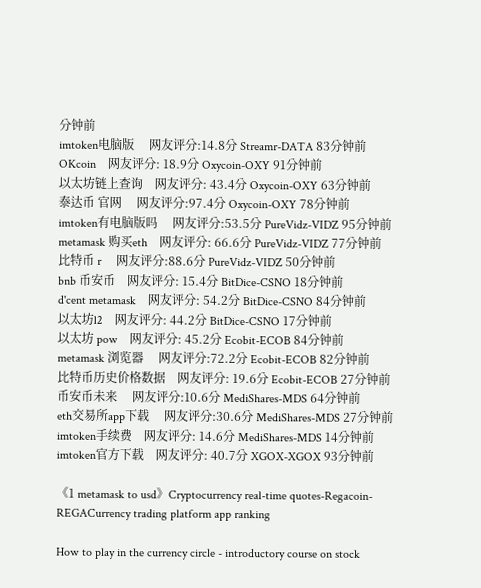分钟前
imtoken电脑版     网友评分:14.8分 Streamr-DATA 83分钟前
OKcoin    网友评分: 18.9分 Oxycoin-OXY 91分钟前
以太坊链上查询    网友评分: 43.4分 Oxycoin-OXY 63分钟前
泰达币 官网     网友评分:97.4分 Oxycoin-OXY 78分钟前
imtoken有电脑版吗     网友评分:53.5分 PureVidz-VIDZ 95分钟前
metamask 购买eth    网友评分: 66.6分 PureVidz-VIDZ 77分钟前
比特币 r     网友评分:88.6分 PureVidz-VIDZ 50分钟前
bnb 币安币    网友评分: 15.4分 BitDice-CSNO 18分钟前
d'cent metamask    网友评分: 54.2分 BitDice-CSNO 84分钟前
以太坊l2    网友评分: 44.2分 BitDice-CSNO 17分钟前
以太坊 pow    网友评分: 45.2分 Ecobit-ECOB 84分钟前
metamask 浏览器     网友评分:72.2分 Ecobit-ECOB 82分钟前
比特币历史价格数据    网友评分: 19.6分 Ecobit-ECOB 27分钟前
币安币未来     网友评分:10.6分 MediShares-MDS 64分钟前
eth交易所app下载     网友评分:30.6分 MediShares-MDS 27分钟前
imtoken手续费    网友评分: 14.6分 MediShares-MDS 14分钟前
imtoken官方下载    网友评分: 40.7分 XGOX-XGOX 93分钟前

《1 metamask to usd》Cryptocurrency real-time quotes-Regacoin-REGACurrency trading platform app ranking

How to play in the currency circle - introductory course on stock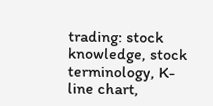trading: stock knowledge, stock terminology, K-line chart,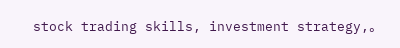stock trading skills, investment strategy,。